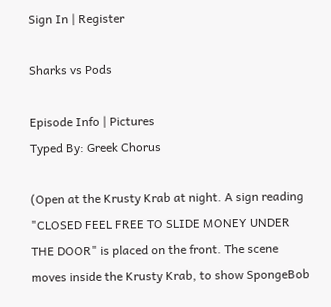Sign In | Register

Sharks vs Pods

Episode Info | Pictures
Typed By: Greek Chorus

(Open at the Krusty Krab at night. A sign reading "CLOSED FEEL FREE TO SLIDE MONEY UNDER THE DOOR" is placed on the front. The scene moves inside the Krusty Krab, to show SpongeBob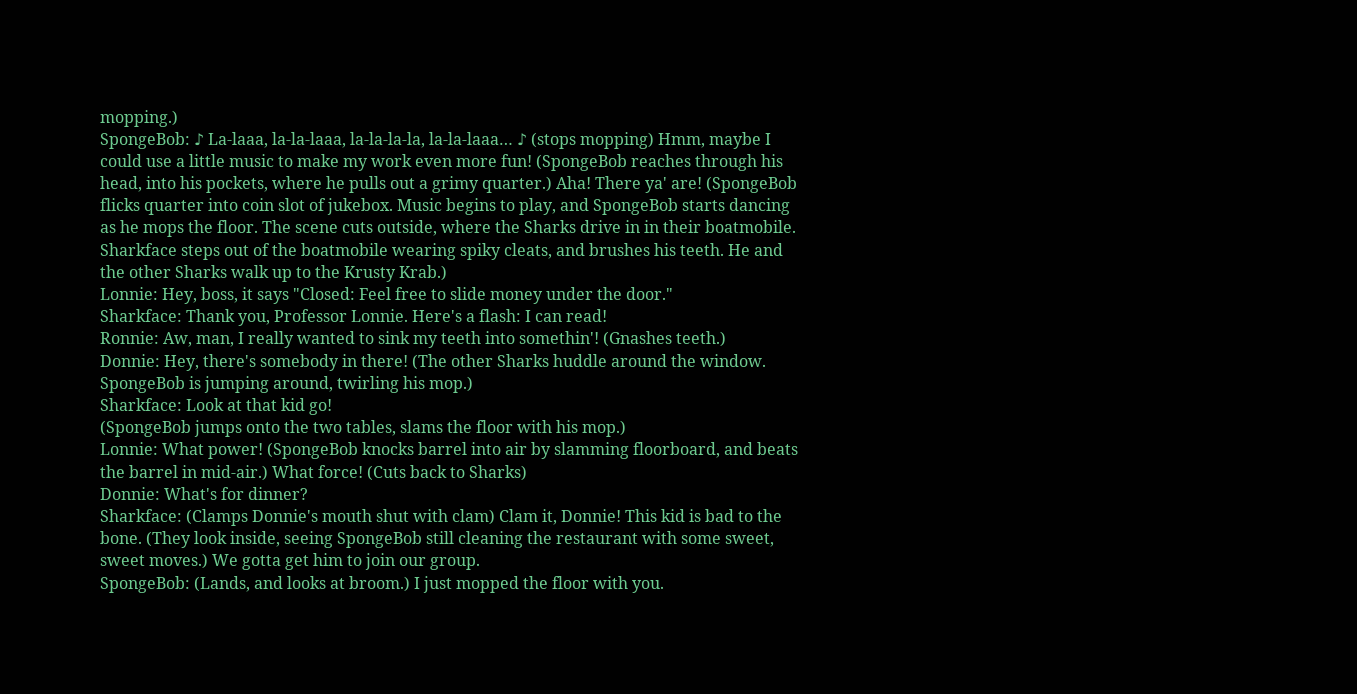mopping.)
SpongeBob: ♪ La-laaa, la-la-laaa, la-la-la-la, la-la-laaa… ♪ (stops mopping) Hmm, maybe I could use a little music to make my work even more fun! (SpongeBob reaches through his head, into his pockets, where he pulls out a grimy quarter.) Aha! There ya' are! (SpongeBob flicks quarter into coin slot of jukebox. Music begins to play, and SpongeBob starts dancing as he mops the floor. The scene cuts outside, where the Sharks drive in in their boatmobile. Sharkface steps out of the boatmobile wearing spiky cleats, and brushes his teeth. He and the other Sharks walk up to the Krusty Krab.)
Lonnie: Hey, boss, it says "Closed: Feel free to slide money under the door."
Sharkface: Thank you, Professor Lonnie. Here's a flash: I can read!
Ronnie: Aw, man, I really wanted to sink my teeth into somethin'! (Gnashes teeth.)
Donnie: Hey, there's somebody in there! (The other Sharks huddle around the window. SpongeBob is jumping around, twirling his mop.)
Sharkface: Look at that kid go!
(SpongeBob jumps onto the two tables, slams the floor with his mop.)
Lonnie: What power! (SpongeBob knocks barrel into air by slamming floorboard, and beats the barrel in mid-air.) What force! (Cuts back to Sharks)
Donnie: What's for dinner?
Sharkface: (Clamps Donnie's mouth shut with clam) Clam it, Donnie! This kid is bad to the bone. (They look inside, seeing SpongeBob still cleaning the restaurant with some sweet, sweet moves.) We gotta get him to join our group.
SpongeBob: (Lands, and looks at broom.) I just mopped the floor with you.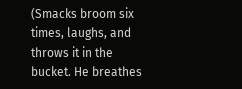(Smacks broom six times, laughs, and throws it in the bucket. He breathes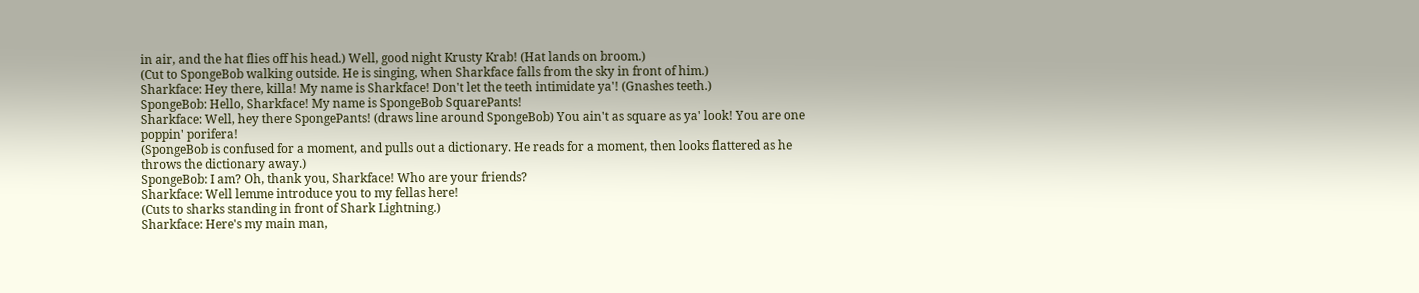in air, and the hat flies off his head.) Well, good night Krusty Krab! (Hat lands on broom.)
(Cut to SpongeBob walking outside. He is singing, when Sharkface falls from the sky in front of him.)
Sharkface: Hey there, killa! My name is Sharkface! Don't let the teeth intimidate ya'! (Gnashes teeth.)
SpongeBob: Hello, Sharkface! My name is SpongeBob SquarePants!
Sharkface: Well, hey there SpongePants! (draws line around SpongeBob) You ain't as square as ya' look! You are one poppin' porifera!
(SpongeBob is confused for a moment, and pulls out a dictionary. He reads for a moment, then looks flattered as he throws the dictionary away.)
SpongeBob: I am? Oh, thank you, Sharkface! Who are your friends?
Sharkface: Well lemme introduce you to my fellas here!
(Cuts to sharks standing in front of Shark Lightning.)
Sharkface: Here's my main man,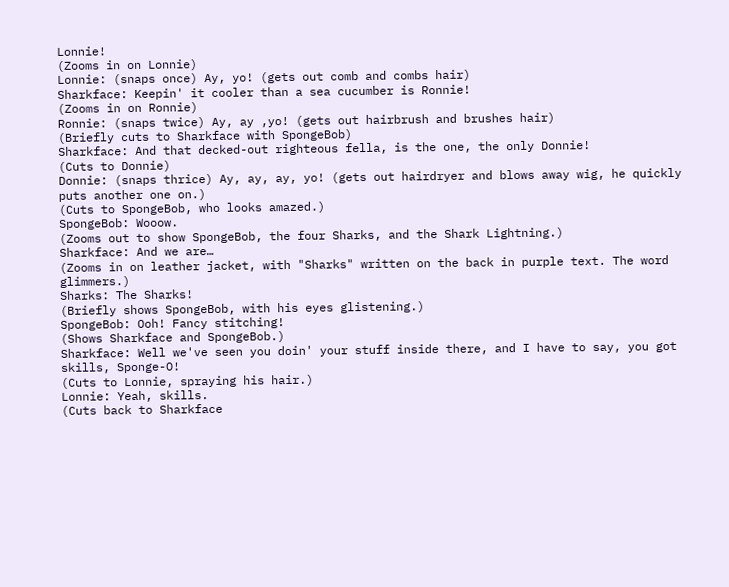Lonnie!
(Zooms in on Lonnie)
Lonnie: (snaps once) Ay, yo! (gets out comb and combs hair)
Sharkface: Keepin' it cooler than a sea cucumber is Ronnie!
(Zooms in on Ronnie)
Ronnie: (snaps twice) Ay, ay ,yo! (gets out hairbrush and brushes hair)
(Briefly cuts to Sharkface with SpongeBob)
Sharkface: And that decked-out righteous fella, is the one, the only Donnie!
(Cuts to Donnie)
Donnie: (snaps thrice) Ay, ay, ay, yo! (gets out hairdryer and blows away wig, he quickly puts another one on.)
(Cuts to SpongeBob, who looks amazed.)
SpongeBob: Wooow.
(Zooms out to show SpongeBob, the four Sharks, and the Shark Lightning.)
Sharkface: And we are…
(Zooms in on leather jacket, with "Sharks" written on the back in purple text. The word glimmers.)
Sharks: The Sharks!
(Briefly shows SpongeBob, with his eyes glistening.)
SpongeBob: Ooh! Fancy stitching!
(Shows Sharkface and SpongeBob.)
Sharkface: Well we've seen you doin' your stuff inside there, and I have to say, you got skills, Sponge-O!
(Cuts to Lonnie, spraying his hair.)
Lonnie: Yeah, skills.
(Cuts back to Sharkface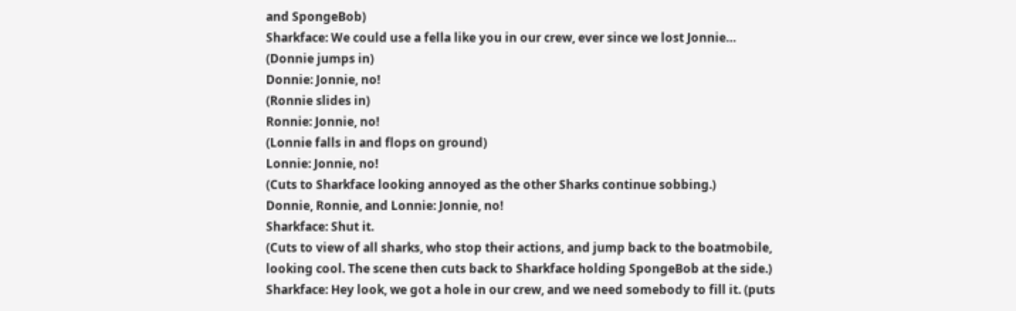and SpongeBob)
Sharkface: We could use a fella like you in our crew, ever since we lost Jonnie…
(Donnie jumps in)
Donnie: Jonnie, no!
(Ronnie slides in)
Ronnie: Jonnie, no!
(Lonnie falls in and flops on ground)
Lonnie: Jonnie, no!
(Cuts to Sharkface looking annoyed as the other Sharks continue sobbing.)
Donnie, Ronnie, and Lonnie: Jonnie, no!
Sharkface: Shut it.
(Cuts to view of all sharks, who stop their actions, and jump back to the boatmobile, looking cool. The scene then cuts back to Sharkface holding SpongeBob at the side.)
Sharkface: Hey look, we got a hole in our crew, and we need somebody to fill it. (puts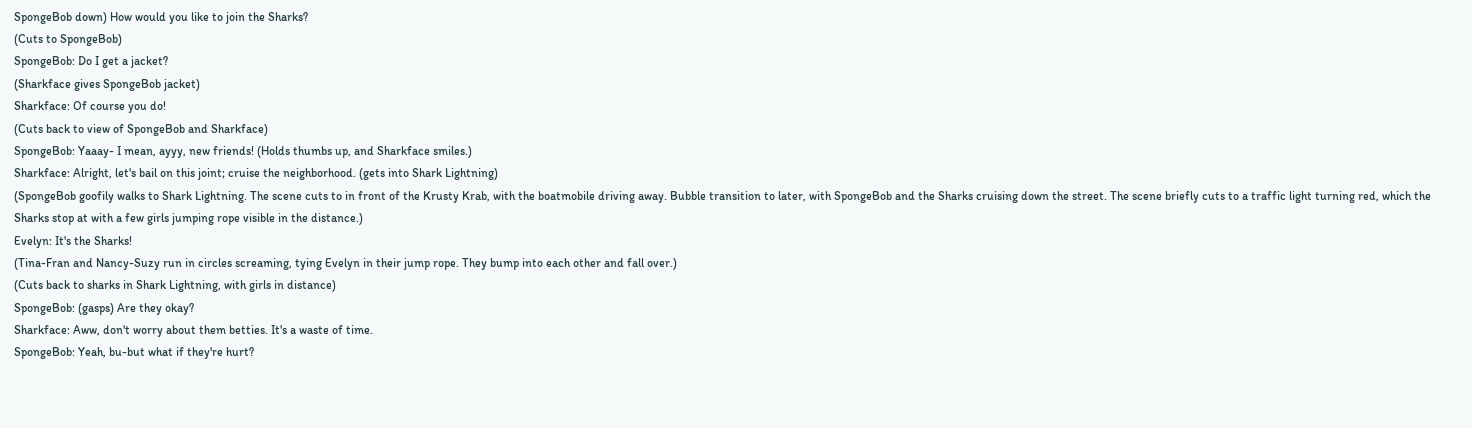SpongeBob down) How would you like to join the Sharks?
(Cuts to SpongeBob)
SpongeBob: Do I get a jacket?
(Sharkface gives SpongeBob jacket)
Sharkface: Of course you do!
(Cuts back to view of SpongeBob and Sharkface)
SpongeBob: Yaaay- I mean, ayyy, new friends! (Holds thumbs up, and Sharkface smiles.)
Sharkface: Alright, let's bail on this joint; cruise the neighborhood. (gets into Shark Lightning)
(SpongeBob goofily walks to Shark Lightning. The scene cuts to in front of the Krusty Krab, with the boatmobile driving away. Bubble transition to later, with SpongeBob and the Sharks cruising down the street. The scene briefly cuts to a traffic light turning red, which the Sharks stop at with a few girls jumping rope visible in the distance.)
Evelyn: It's the Sharks!
(Tina-Fran and Nancy-Suzy run in circles screaming, tying Evelyn in their jump rope. They bump into each other and fall over.)
(Cuts back to sharks in Shark Lightning, with girls in distance)
SpongeBob: (gasps) Are they okay?
Sharkface: Aww, don't worry about them betties. It's a waste of time.
SpongeBob: Yeah, bu-but what if they're hurt?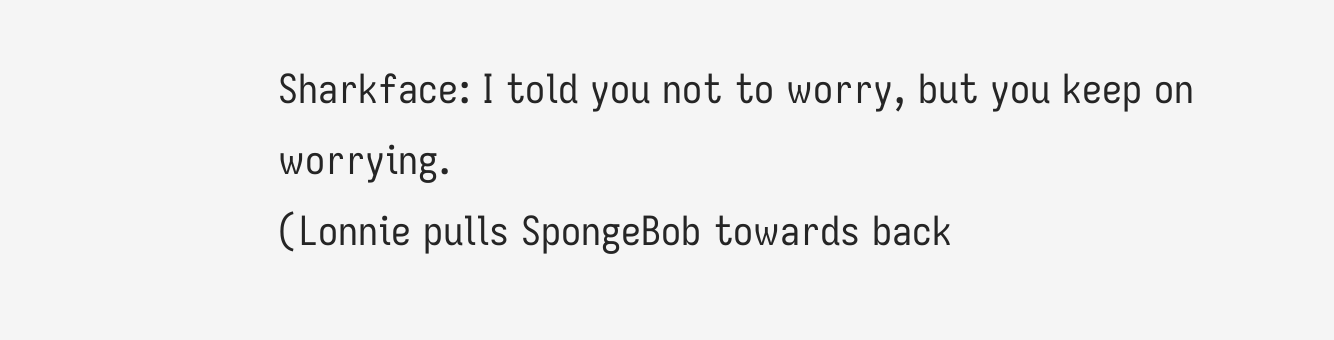Sharkface: I told you not to worry, but you keep on worrying.
(Lonnie pulls SpongeBob towards back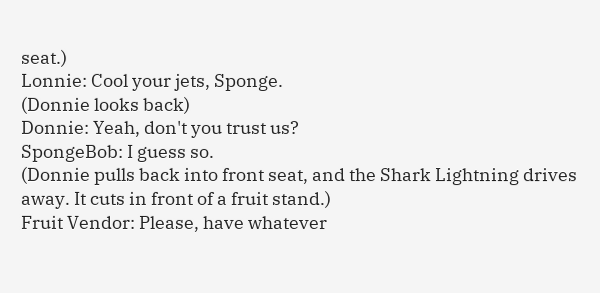seat.)
Lonnie: Cool your jets, Sponge.
(Donnie looks back)
Donnie: Yeah, don't you trust us?
SpongeBob: I guess so.
(Donnie pulls back into front seat, and the Shark Lightning drives away. It cuts in front of a fruit stand.)
Fruit Vendor: Please, have whatever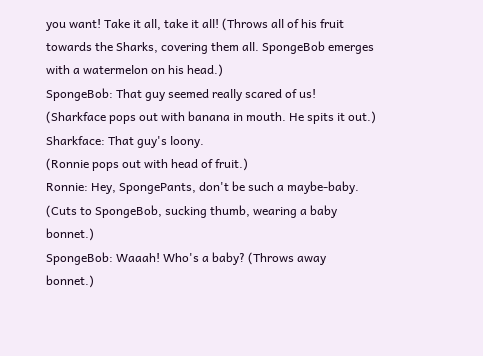you want! Take it all, take it all! (Throws all of his fruit towards the Sharks, covering them all. SpongeBob emerges with a watermelon on his head.)
SpongeBob: That guy seemed really scared of us!
(Sharkface pops out with banana in mouth. He spits it out.)
Sharkface: That guy's loony.
(Ronnie pops out with head of fruit.)
Ronnie: Hey, SpongePants, don't be such a maybe-baby.
(Cuts to SpongeBob, sucking thumb, wearing a baby bonnet.)
SpongeBob: Waaah! Who's a baby? (Throws away bonnet.)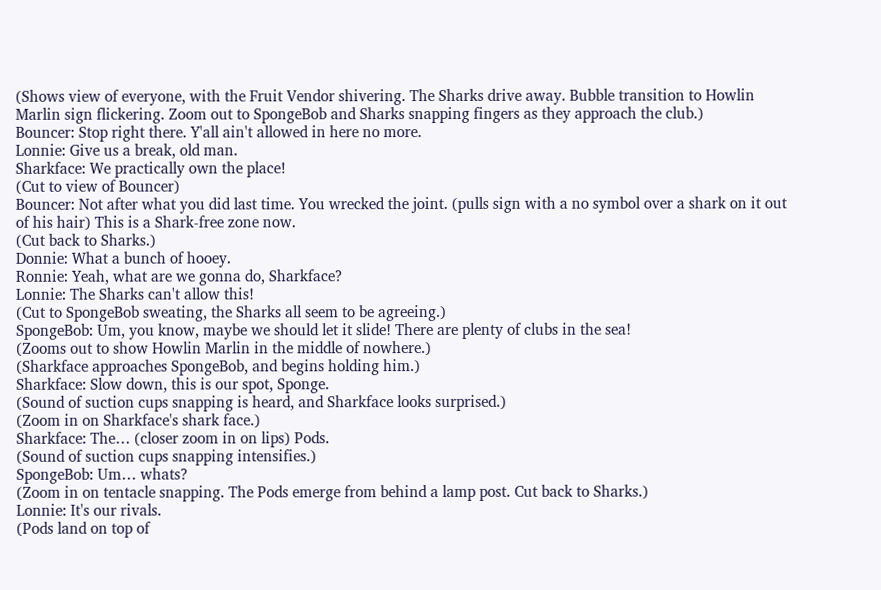(Shows view of everyone, with the Fruit Vendor shivering. The Sharks drive away. Bubble transition to Howlin Marlin sign flickering. Zoom out to SpongeBob and Sharks snapping fingers as they approach the club.)
Bouncer: Stop right there. Y'all ain't allowed in here no more.
Lonnie: Give us a break, old man.
Sharkface: We practically own the place!
(Cut to view of Bouncer)
Bouncer: Not after what you did last time. You wrecked the joint. (pulls sign with a no symbol over a shark on it out of his hair) This is a Shark-free zone now.
(Cut back to Sharks.)
Donnie: What a bunch of hooey.
Ronnie: Yeah, what are we gonna do, Sharkface?
Lonnie: The Sharks can't allow this!
(Cut to SpongeBob sweating, the Sharks all seem to be agreeing.)
SpongeBob: Um, you know, maybe we should let it slide! There are plenty of clubs in the sea!
(Zooms out to show Howlin Marlin in the middle of nowhere.)
(Sharkface approaches SpongeBob, and begins holding him.)
Sharkface: Slow down, this is our spot, Sponge.
(Sound of suction cups snapping is heard, and Sharkface looks surprised.)
(Zoom in on Sharkface's shark face.)
Sharkface: The… (closer zoom in on lips) Pods.
(Sound of suction cups snapping intensifies.)
SpongeBob: Um… whats?
(Zoom in on tentacle snapping. The Pods emerge from behind a lamp post. Cut back to Sharks.)
Lonnie: It's our rivals.
(Pods land on top of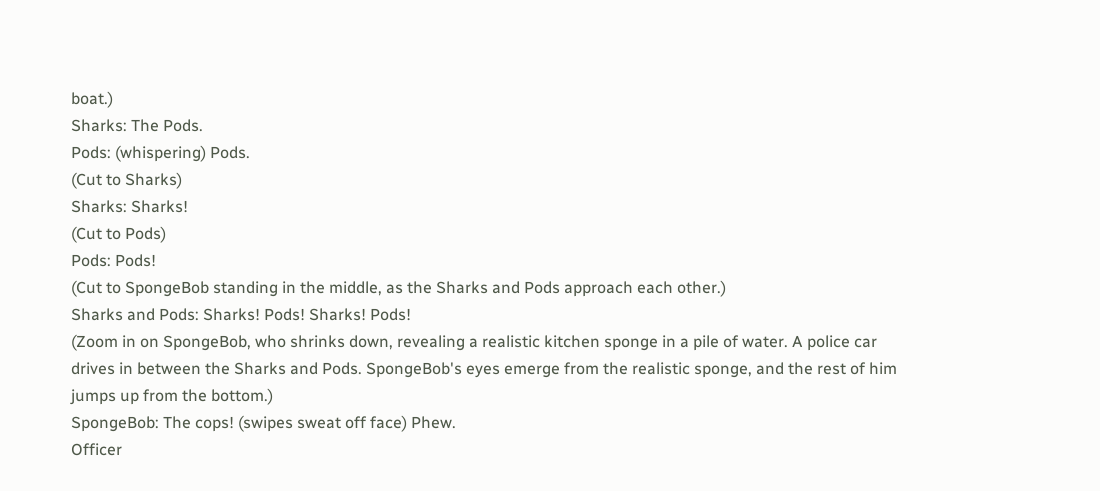boat.)
Sharks: The Pods.
Pods: (whispering) Pods.
(Cut to Sharks)
Sharks: Sharks!
(Cut to Pods)
Pods: Pods!
(Cut to SpongeBob standing in the middle, as the Sharks and Pods approach each other.)
Sharks and Pods: Sharks! Pods! Sharks! Pods!
(Zoom in on SpongeBob, who shrinks down, revealing a realistic kitchen sponge in a pile of water. A police car drives in between the Sharks and Pods. SpongeBob's eyes emerge from the realistic sponge, and the rest of him jumps up from the bottom.)
SpongeBob: The cops! (swipes sweat off face) Phew.
Officer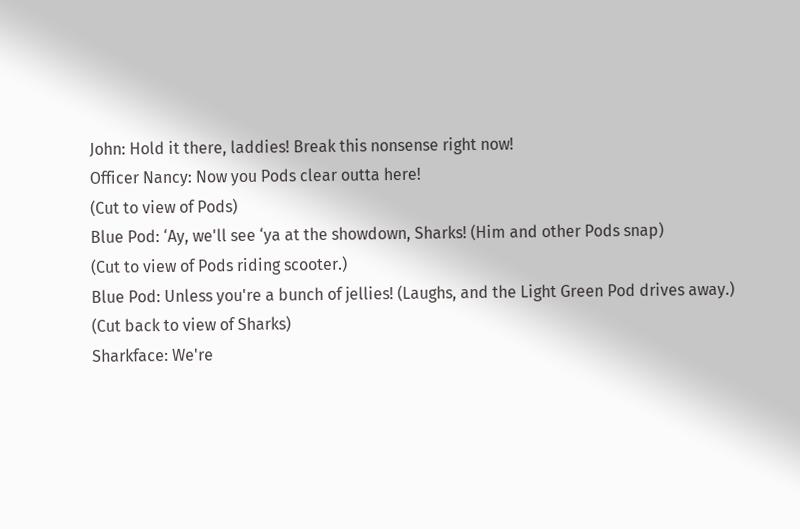John: Hold it there, laddies! Break this nonsense right now!
Officer Nancy: Now you Pods clear outta here!
(Cut to view of Pods)
Blue Pod: ‘Ay, we'll see ‘ya at the showdown, Sharks! (Him and other Pods snap)
(Cut to view of Pods riding scooter.)
Blue Pod: Unless you're a bunch of jellies! (Laughs, and the Light Green Pod drives away.)
(Cut back to view of Sharks)
Sharkface: We're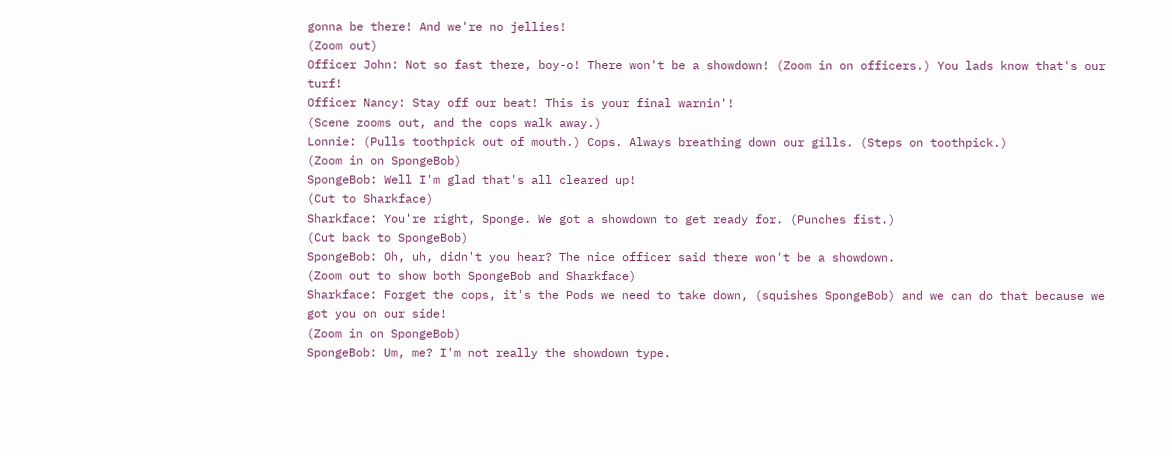gonna be there! And we're no jellies!
(Zoom out)
Officer John: Not so fast there, boy-o! There won't be a showdown! (Zoom in on officers.) You lads know that's our turf!
Officer Nancy: Stay off our beat! This is your final warnin'!
(Scene zooms out, and the cops walk away.)
Lonnie: (Pulls toothpick out of mouth.) Cops. Always breathing down our gills. (Steps on toothpick.)
(Zoom in on SpongeBob)
SpongeBob: Well I'm glad that's all cleared up!
(Cut to Sharkface)
Sharkface: You're right, Sponge. We got a showdown to get ready for. (Punches fist.)
(Cut back to SpongeBob)
SpongeBob: Oh, uh, didn't you hear? The nice officer said there won't be a showdown.
(Zoom out to show both SpongeBob and Sharkface)
Sharkface: Forget the cops, it's the Pods we need to take down, (squishes SpongeBob) and we can do that because we got you on our side!
(Zoom in on SpongeBob)
SpongeBob: Um, me? I'm not really the showdown type.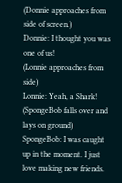(Donnie approaches from side of screen.)
Donnie: I thought you was one of us!
(Lonnie approaches from side)
Lonnie: Yeah, a Shark!
(SpongeBob falls over and lays on ground)
SpongeBob: I was caught up in the moment. I just love making new friends.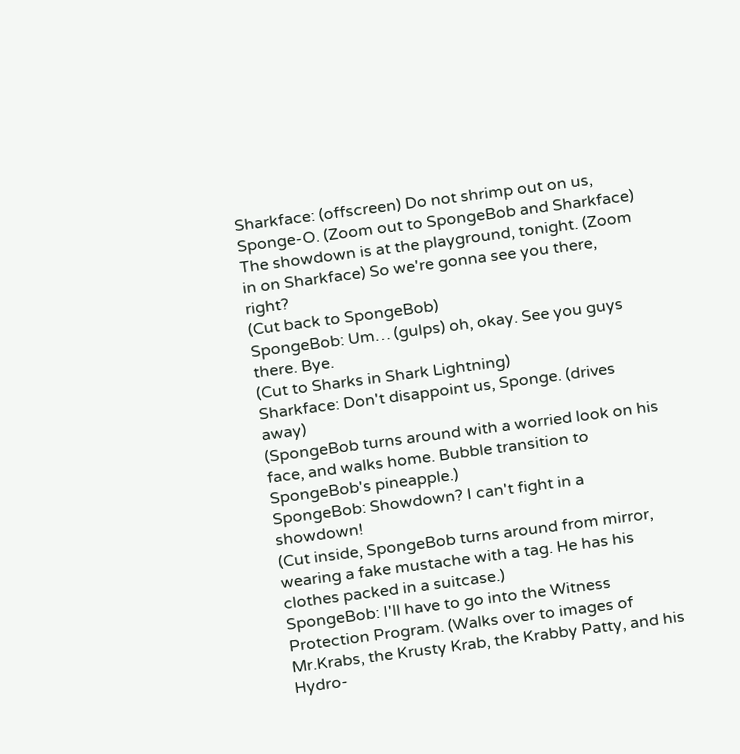Sharkface: (offscreen) Do not shrimp out on us, Sponge-O. (Zoom out to SpongeBob and Sharkface) The showdown is at the playground, tonight. (Zoom in on Sharkface) So we're gonna see you there, right?
(Cut back to SpongeBob)
SpongeBob: Um… (gulps) oh, okay. See you guys there. Bye.
(Cut to Sharks in Shark Lightning)
Sharkface: Don't disappoint us, Sponge. (drives away)
(SpongeBob turns around with a worried look on his face, and walks home. Bubble transition to SpongeBob's pineapple.)
SpongeBob: Showdown? I can't fight in a showdown!
(Cut inside, SpongeBob turns around from mirror, wearing a fake mustache with a tag. He has his clothes packed in a suitcase.)
SpongeBob: I'll have to go into the Witness Protection Program. (Walks over to images of Mr.Krabs, the Krusty Krab, the Krabby Patty, and his Hydro-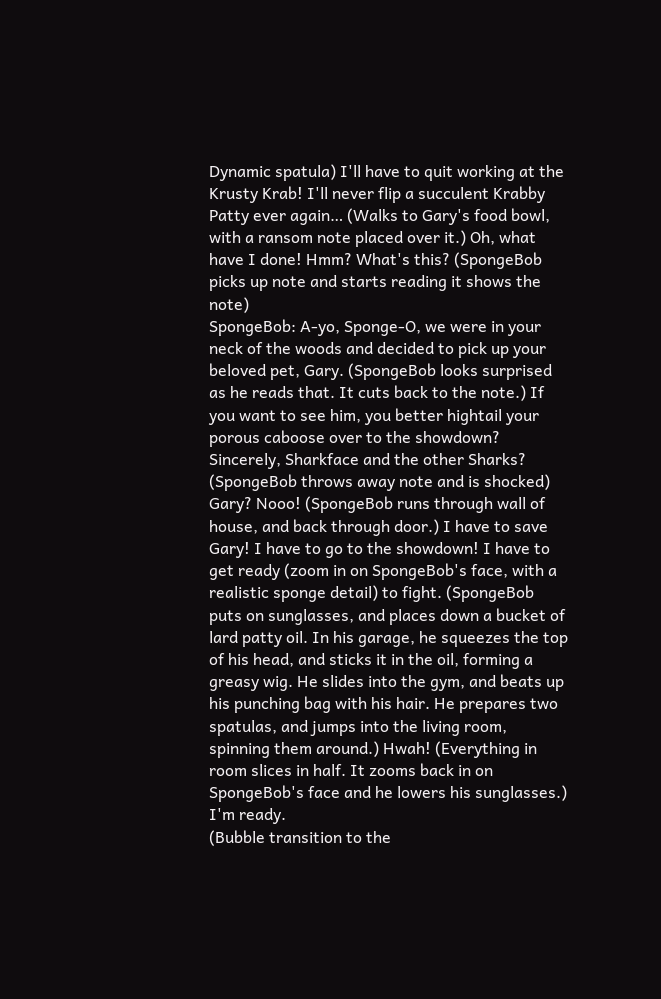Dynamic spatula) I'll have to quit working at the Krusty Krab! I'll never flip a succulent Krabby Patty ever again… (Walks to Gary's food bowl, with a ransom note placed over it.) Oh, what have I done! Hmm? What's this? (SpongeBob picks up note and starts reading it shows the note)
SpongeBob: A-yo, Sponge-O, we were in your neck of the woods and decided to pick up your beloved pet, Gary. (SpongeBob looks surprised as he reads that. It cuts back to the note.) If you want to see him, you better hightail your porous caboose over to the showdown? Sincerely, Sharkface and the other Sharks? (SpongeBob throws away note and is shocked) Gary? Nooo! (SpongeBob runs through wall of house, and back through door.) I have to save Gary! I have to go to the showdown! I have to get ready (zoom in on SpongeBob's face, with a realistic sponge detail) to fight. (SpongeBob puts on sunglasses, and places down a bucket of lard patty oil. In his garage, he squeezes the top of his head, and sticks it in the oil, forming a greasy wig. He slides into the gym, and beats up his punching bag with his hair. He prepares two spatulas, and jumps into the living room, spinning them around.) Hwah! (Everything in room slices in half. It zooms back in on SpongeBob's face and he lowers his sunglasses.) I'm ready.
(Bubble transition to the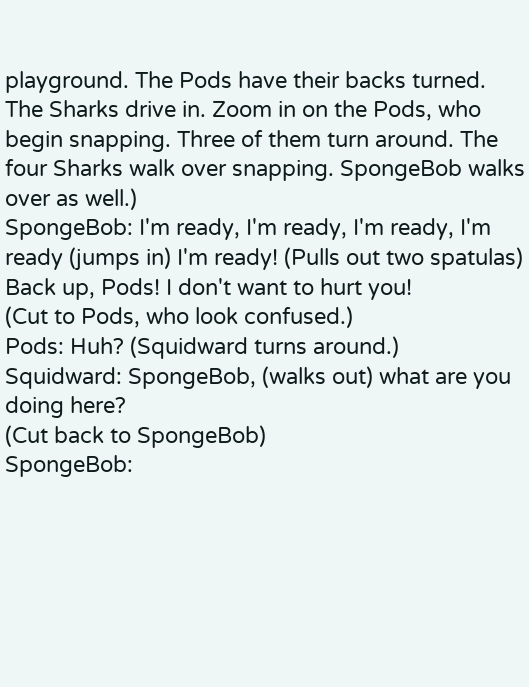playground. The Pods have their backs turned. The Sharks drive in. Zoom in on the Pods, who begin snapping. Three of them turn around. The four Sharks walk over snapping. SpongeBob walks over as well.)
SpongeBob: I'm ready, I'm ready, I'm ready, I'm ready (jumps in) I'm ready! (Pulls out two spatulas) Back up, Pods! I don't want to hurt you!
(Cut to Pods, who look confused.)
Pods: Huh? (Squidward turns around.)
Squidward: SpongeBob, (walks out) what are you doing here?
(Cut back to SpongeBob)
SpongeBob: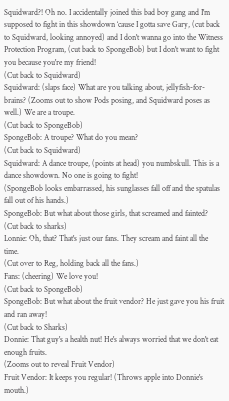Squidward?! Oh no. I accidentally joined this bad boy gang and I'm supposed to fight in this showdown ‘cause I gotta save Gary, (cut back to Squidward, looking annoyed) and I don't wanna go into the Witness Protection Program, (cut back to SpongeBob) but I don't want to fight you because you're my friend!
(Cut back to Squidward)
Squidward: (slaps face) What are you talking about, jellyfish-for-brains? (Zooms out to show Pods posing, and Squidward poses as well.) We are a troupe.
(Cut back to SpongeBob)
SpongeBob: A troupe? What do you mean?
(Cut back to Squidward)
Squidward: A dance troupe, (points at head) you numbskull. This is a dance showdown. No one is going to fight!
(SpongeBob looks embarrassed, his sunglasses fall off and the spatulas fall out of his hands.)
SpongeBob: But what about those girls, that screamed and fainted?
(Cut back to sharks)
Lonnie: Oh, that? That's just our fans. They scream and faint all the time.
(Cut over to Reg, holding back all the fans.)
Fans: (cheering) We love you!
(Cut back to SpongeBob)
SpongeBob: But what about the fruit vendor? He just gave you his fruit and ran away!
(Cut back to Sharks)
Donnie: That guy's a health nut! He's always worried that we don't eat enough fruits.
(Zooms out to reveal Fruit Vendor)
Fruit Vendor: It keeps you regular! (Throws apple into Donnie's mouth.)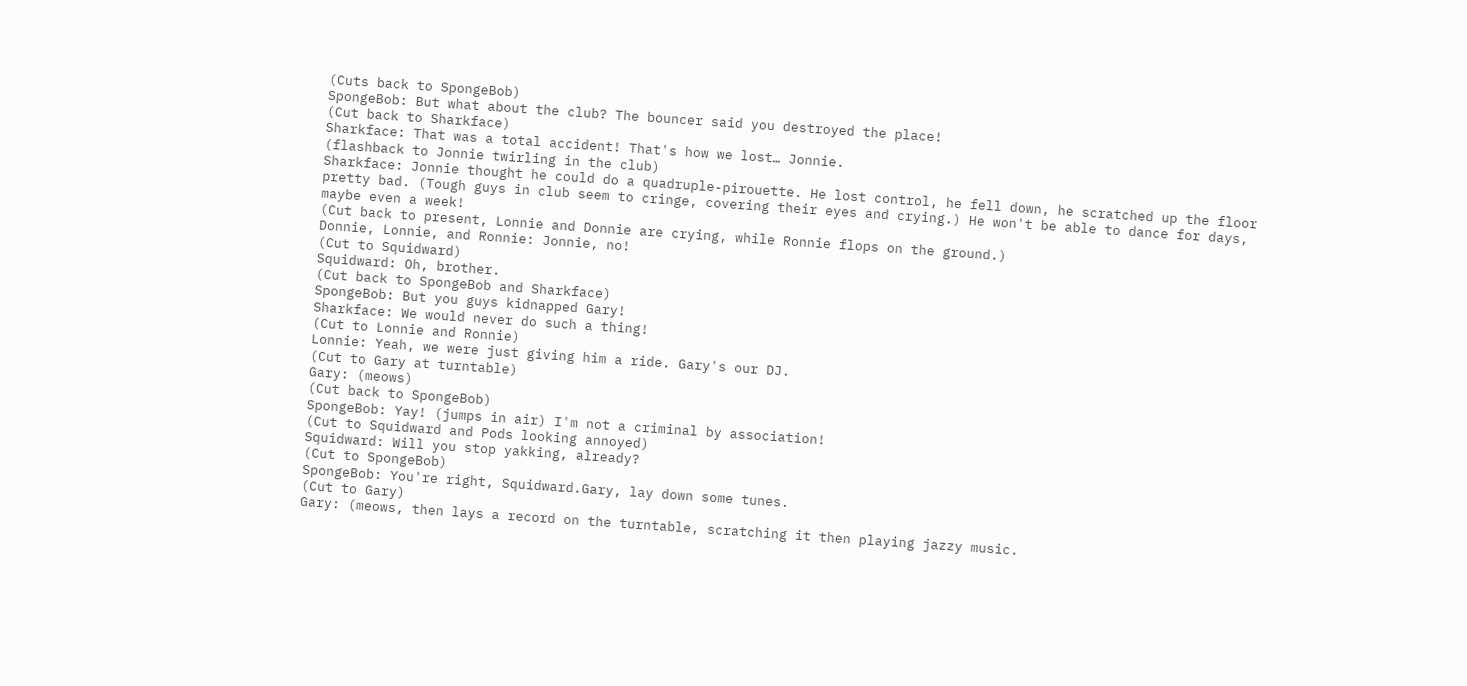(Cuts back to SpongeBob)
SpongeBob: But what about the club? The bouncer said you destroyed the place!
(Cut back to Sharkface)
Sharkface: That was a total accident! That's how we lost… Jonnie.
(flashback to Jonnie twirling in the club)
Sharkface: Jonnie thought he could do a quadruple-pirouette. He lost control, he fell down, he scratched up the floor pretty bad. (Tough guys in club seem to cringe, covering their eyes and crying.) He won't be able to dance for days, maybe even a week!
(Cut back to present, Lonnie and Donnie are crying, while Ronnie flops on the ground.)
Donnie, Lonnie, and Ronnie: Jonnie, no!
(Cut to Squidward)
Squidward: Oh, brother.
(Cut back to SpongeBob and Sharkface)
SpongeBob: But you guys kidnapped Gary!
Sharkface: We would never do such a thing!
(Cut to Lonnie and Ronnie)
Lonnie: Yeah, we were just giving him a ride. Gary's our DJ.
(Cut to Gary at turntable)
Gary: (meows)
(Cut back to SpongeBob)
SpongeBob: Yay! (jumps in air) I'm not a criminal by association!
(Cut to Squidward and Pods looking annoyed)
Squidward: Will you stop yakking, already?
(Cut to SpongeBob)
SpongeBob: You're right, Squidward.Gary, lay down some tunes.
(Cut to Gary)
Gary: (meows, then lays a record on the turntable, scratching it then playing jazzy music.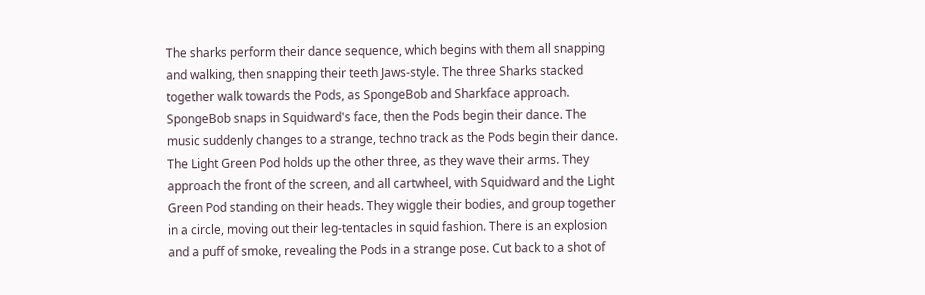The sharks perform their dance sequence, which begins with them all snapping and walking, then snapping their teeth Jaws-style. The three Sharks stacked together walk towards the Pods, as SpongeBob and Sharkface approach. SpongeBob snaps in Squidward's face, then the Pods begin their dance. The music suddenly changes to a strange, techno track as the Pods begin their dance. The Light Green Pod holds up the other three, as they wave their arms. They approach the front of the screen, and all cartwheel, with Squidward and the Light Green Pod standing on their heads. They wiggle their bodies, and group together in a circle, moving out their leg-tentacles in squid fashion. There is an explosion and a puff of smoke, revealing the Pods in a strange pose. Cut back to a shot of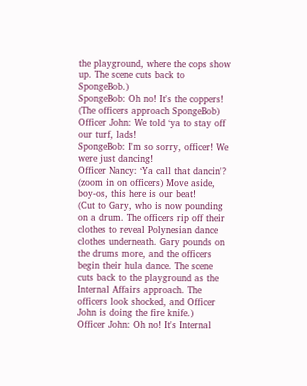the playground, where the cops show up. The scene cuts back to SpongeBob.)
SpongeBob: Oh no! It's the coppers!
(The officers approach SpongeBob)
Officer John: We told ‘ya to stay off our turf, lads!
SpongeBob: I'm so sorry, officer! We were just dancing!
Officer Nancy: ‘Ya call that dancin'? (zoom in on officers) Move aside, boy-os, this here is our beat!
(Cut to Gary, who is now pounding on a drum. The officers rip off their clothes to reveal Polynesian dance clothes underneath. Gary pounds on the drums more, and the officers begin their hula dance. The scene cuts back to the playground as the Internal Affairs approach. The officers look shocked, and Officer John is doing the fire knife.)
Officer John: Oh no! It's Internal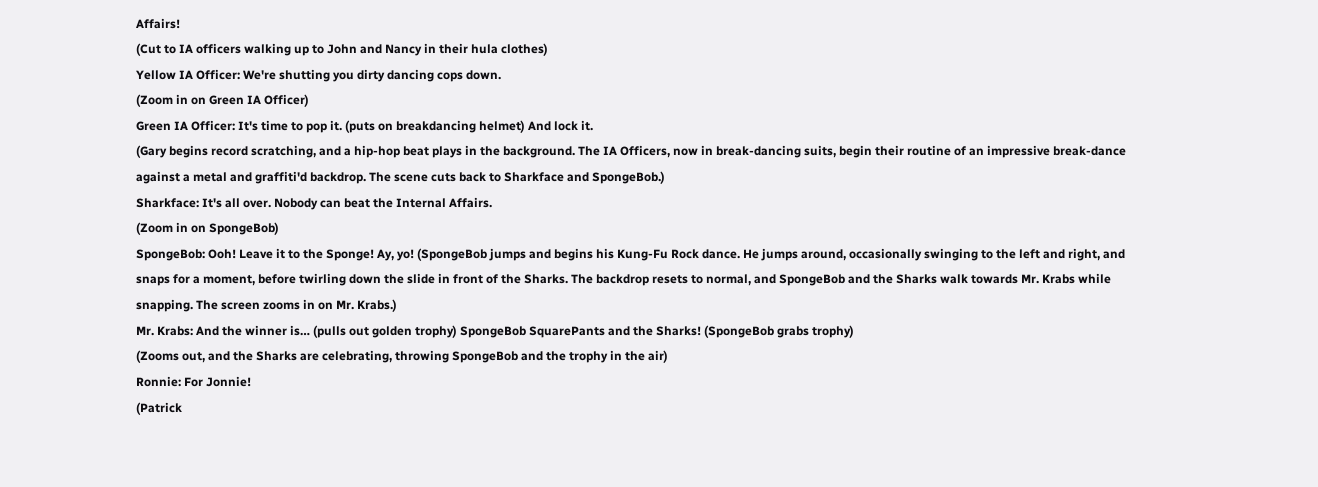Affairs!
(Cut to IA officers walking up to John and Nancy in their hula clothes)
Yellow IA Officer: We're shutting you dirty dancing cops down.
(Zoom in on Green IA Officer)
Green IA Officer: It's time to pop it. (puts on breakdancing helmet) And lock it.
(Gary begins record scratching, and a hip-hop beat plays in the background. The IA Officers, now in break-dancing suits, begin their routine of an impressive break-dance against a metal and graffiti'd backdrop. The scene cuts back to Sharkface and SpongeBob.)
Sharkface: It's all over. Nobody can beat the Internal Affairs.
(Zoom in on SpongeBob)
SpongeBob: Ooh! Leave it to the Sponge! Ay, yo! (SpongeBob jumps and begins his Kung-Fu Rock dance. He jumps around, occasionally swinging to the left and right, and snaps for a moment, before twirling down the slide in front of the Sharks. The backdrop resets to normal, and SpongeBob and the Sharks walk towards Mr. Krabs while snapping. The screen zooms in on Mr. Krabs.)
Mr. Krabs: And the winner is… (pulls out golden trophy) SpongeBob SquarePants and the Sharks! (SpongeBob grabs trophy)
(Zooms out, and the Sharks are celebrating, throwing SpongeBob and the trophy in the air)
Ronnie: For Jonnie!
(Patrick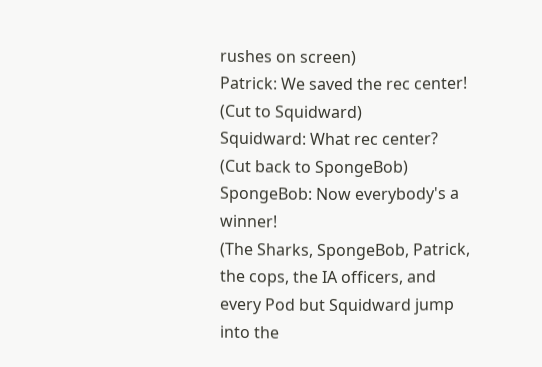rushes on screen)
Patrick: We saved the rec center!
(Cut to Squidward)
Squidward: What rec center?
(Cut back to SpongeBob)
SpongeBob: Now everybody's a winner!
(The Sharks, SpongeBob, Patrick, the cops, the IA officers, and every Pod but Squidward jump into the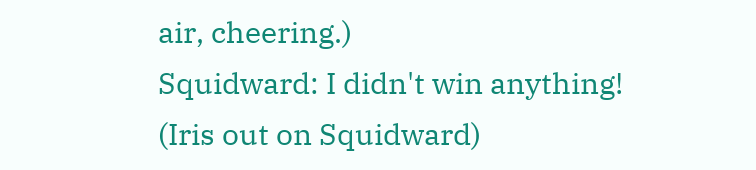air, cheering.)
Squidward: I didn't win anything!
(Iris out on Squidward)